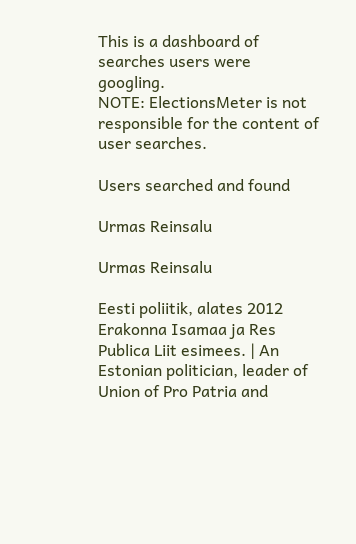This is a dashboard of searches users were googling.
NOTE: ElectionsMeter is not responsible for the content of user searches.

Users searched and found

Urmas Reinsalu

Urmas Reinsalu

Eesti poliitik, alates 2012 Erakonna Isamaa ja Res Publica Liit esimees. | An Estonian politician, leader of Union of Pro Patria and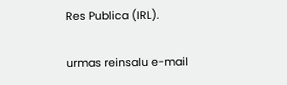Res Publica (IRL).

urmas reinsalu e-mail